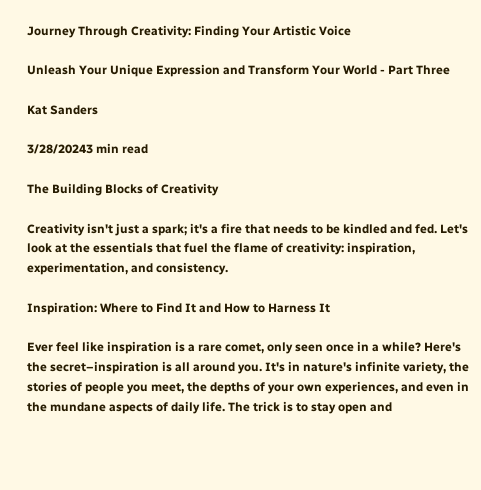Journey Through Creativity: Finding Your Artistic Voice

Unleash Your Unique Expression and Transform Your World - Part Three

Kat Sanders

3/28/20243 min read

The Building Blocks of Creativity

Creativity isn't just a spark; it's a fire that needs to be kindled and fed. Let's look at the essentials that fuel the flame of creativity: inspiration, experimentation, and consistency.

Inspiration: Where to Find It and How to Harness It

Ever feel like inspiration is a rare comet, only seen once in a while? Here's the secret–inspiration is all around you. It's in nature's infinite variety, the stories of people you meet, the depths of your own experiences, and even in the mundane aspects of daily life. The trick is to stay open and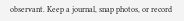observant. Keep a journal, snap photos, or record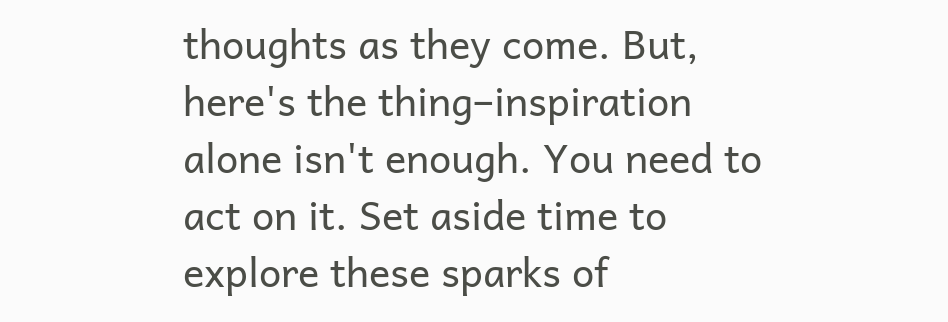thoughts as they come. But, here's the thing–inspiration alone isn't enough. You need to act on it. Set aside time to explore these sparks of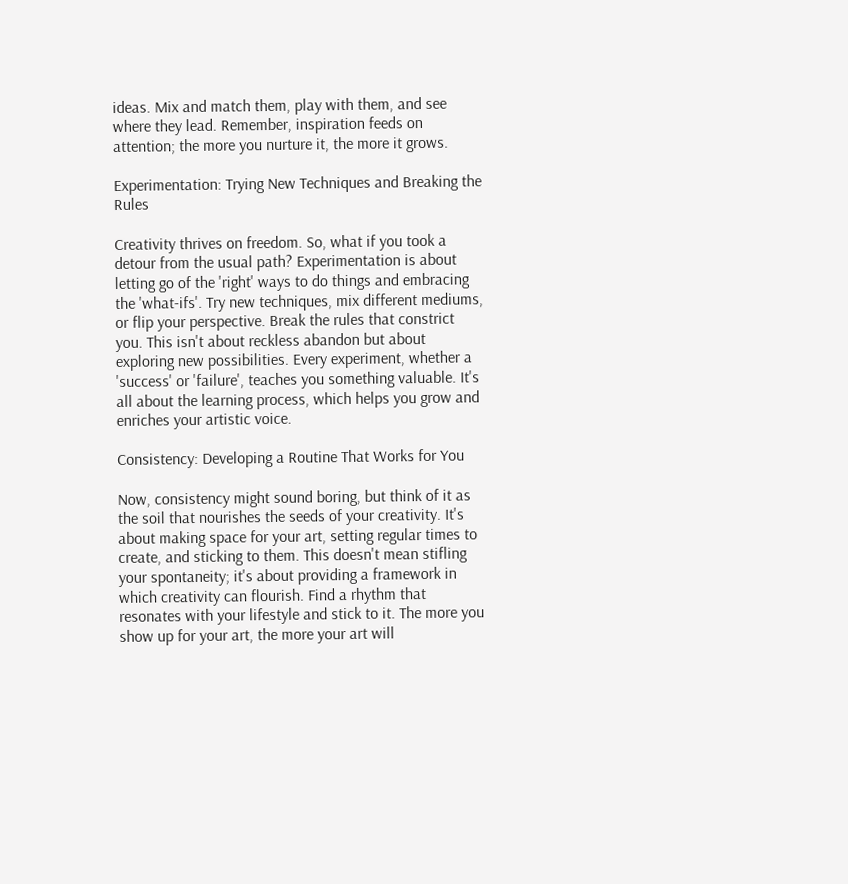ideas. Mix and match them, play with them, and see where they lead. Remember, inspiration feeds on attention; the more you nurture it, the more it grows.

Experimentation: Trying New Techniques and Breaking the Rules

Creativity thrives on freedom. So, what if you took a detour from the usual path? Experimentation is about letting go of the 'right' ways to do things and embracing the 'what-ifs'. Try new techniques, mix different mediums, or flip your perspective. Break the rules that constrict you. This isn't about reckless abandon but about exploring new possibilities. Every experiment, whether a 'success' or 'failure', teaches you something valuable. It's all about the learning process, which helps you grow and enriches your artistic voice.

Consistency: Developing a Routine That Works for You

Now, consistency might sound boring, but think of it as the soil that nourishes the seeds of your creativity. It's about making space for your art, setting regular times to create, and sticking to them. This doesn't mean stifling your spontaneity; it's about providing a framework in which creativity can flourish. Find a rhythm that resonates with your lifestyle and stick to it. The more you show up for your art, the more your art will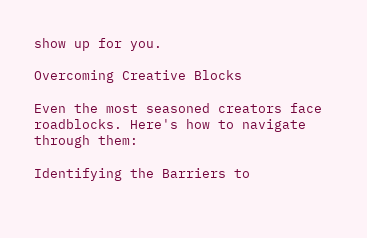show up for you.

Overcoming Creative Blocks

Even the most seasoned creators face roadblocks. Here's how to navigate through them:

Identifying the Barriers to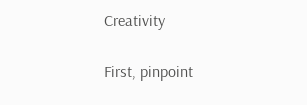Creativity

First, pinpoint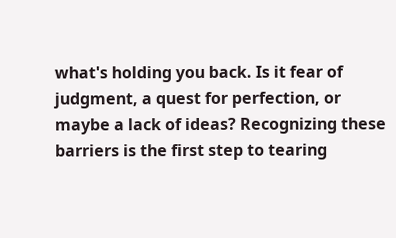what's holding you back. Is it fear of judgment, a quest for perfection, or maybe a lack of ideas? Recognizing these barriers is the first step to tearing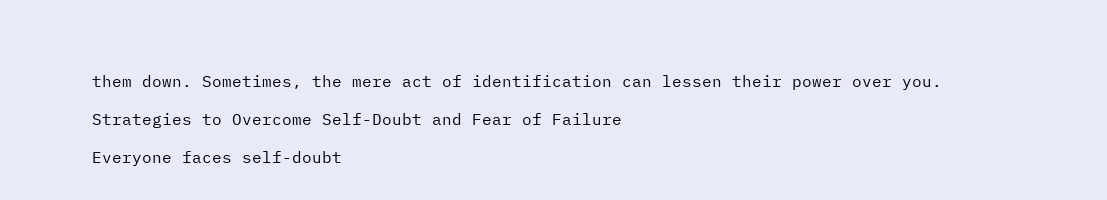them down. Sometimes, the mere act of identification can lessen their power over you.

Strategies to Overcome Self-Doubt and Fear of Failure

Everyone faces self-doubt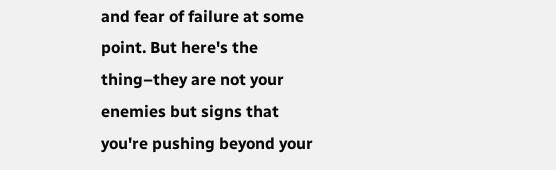and fear of failure at some point. But here's the thing–they are not your enemies but signs that you're pushing beyond your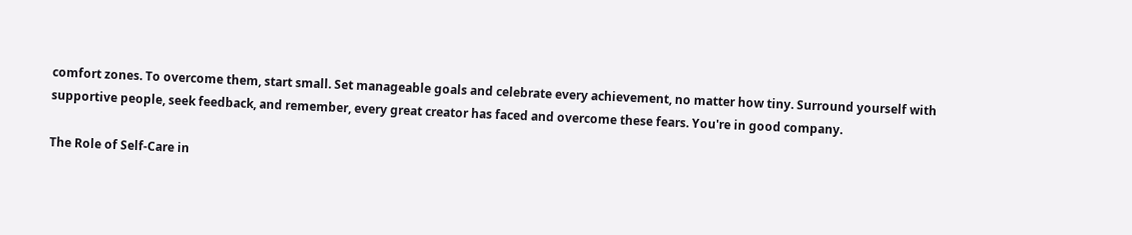comfort zones. To overcome them, start small. Set manageable goals and celebrate every achievement, no matter how tiny. Surround yourself with supportive people, seek feedback, and remember, every great creator has faced and overcome these fears. You're in good company.

The Role of Self-Care in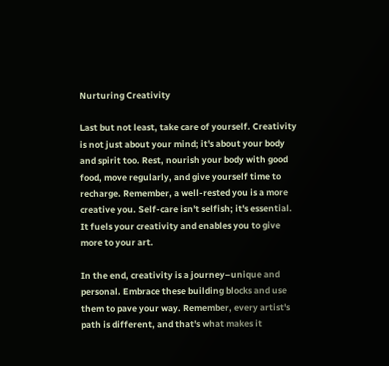Nurturing Creativity

Last but not least, take care of yourself. Creativity is not just about your mind; it's about your body and spirit too. Rest, nourish your body with good food, move regularly, and give yourself time to recharge. Remember, a well-rested you is a more creative you. Self-care isn't selfish; it's essential. It fuels your creativity and enables you to give more to your art.

In the end, creativity is a journey–unique and personal. Embrace these building blocks and use them to pave your way. Remember, every artist's path is different, and that's what makes it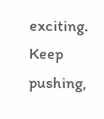exciting. Keep pushing,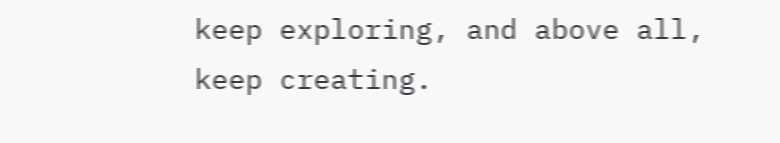keep exploring, and above all, keep creating.